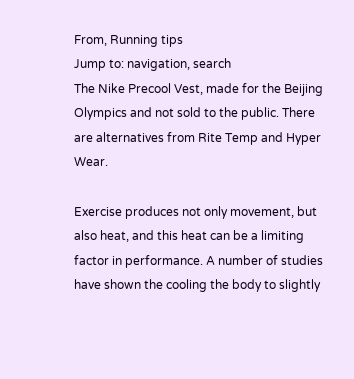From, Running tips
Jump to: navigation, search
The Nike Precool Vest, made for the Beijing Olympics and not sold to the public. There are alternatives from Rite Temp and Hyper Wear.

Exercise produces not only movement, but also heat, and this heat can be a limiting factor in performance. A number of studies have shown the cooling the body to slightly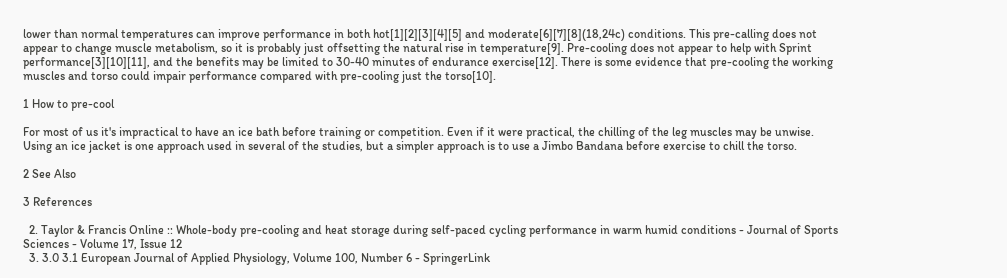lower than normal temperatures can improve performance in both hot[1][2][3][4][5] and moderate[6][7][8](18,24c) conditions. This pre-calling does not appear to change muscle metabolism, so it is probably just offsetting the natural rise in temperature[9]. Pre-cooling does not appear to help with Sprint performance[3][10][11], and the benefits may be limited to 30-40 minutes of endurance exercise[12]. There is some evidence that pre-cooling the working muscles and torso could impair performance compared with pre-cooling just the torso[10].

1 How to pre-cool

For most of us it's impractical to have an ice bath before training or competition. Even if it were practical, the chilling of the leg muscles may be unwise. Using an ice jacket is one approach used in several of the studies, but a simpler approach is to use a Jimbo Bandana before exercise to chill the torso.

2 See Also

3 References

  2. Taylor & Francis Online :: Whole-body pre-cooling and heat storage during self-paced cycling performance in warm humid conditions - Journal of Sports Sciences - Volume 17, Issue 12
  3. 3.0 3.1 European Journal of Applied Physiology, Volume 100, Number 6 - SpringerLink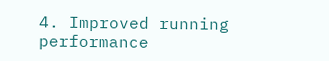4. Improved running performance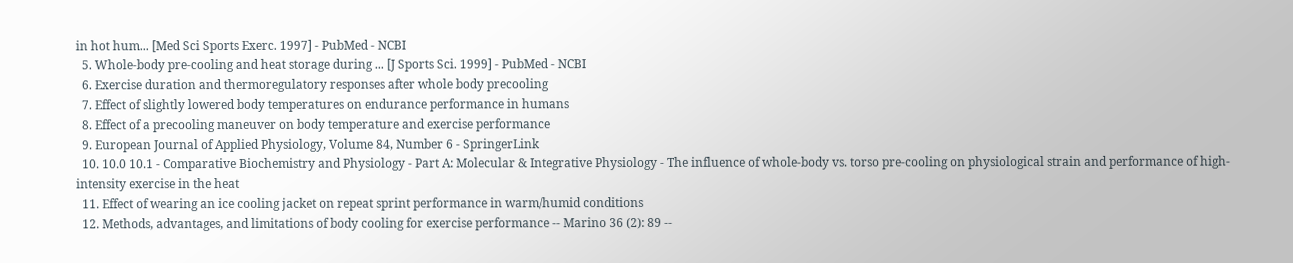in hot hum... [Med Sci Sports Exerc. 1997] - PubMed - NCBI
  5. Whole-body pre-cooling and heat storage during ... [J Sports Sci. 1999] - PubMed - NCBI
  6. Exercise duration and thermoregulatory responses after whole body precooling
  7. Effect of slightly lowered body temperatures on endurance performance in humans
  8. Effect of a precooling maneuver on body temperature and exercise performance
  9. European Journal of Applied Physiology, Volume 84, Number 6 - SpringerLink
  10. 10.0 10.1 - Comparative Biochemistry and Physiology - Part A: Molecular & Integrative Physiology - The influence of whole-body vs. torso pre-cooling on physiological strain and performance of high-intensity exercise in the heat
  11. Effect of wearing an ice cooling jacket on repeat sprint performance in warm/humid conditions
  12. Methods, advantages, and limitations of body cooling for exercise performance -- Marino 36 (2): 89 --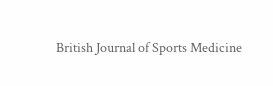British Journal of Sports Medicine